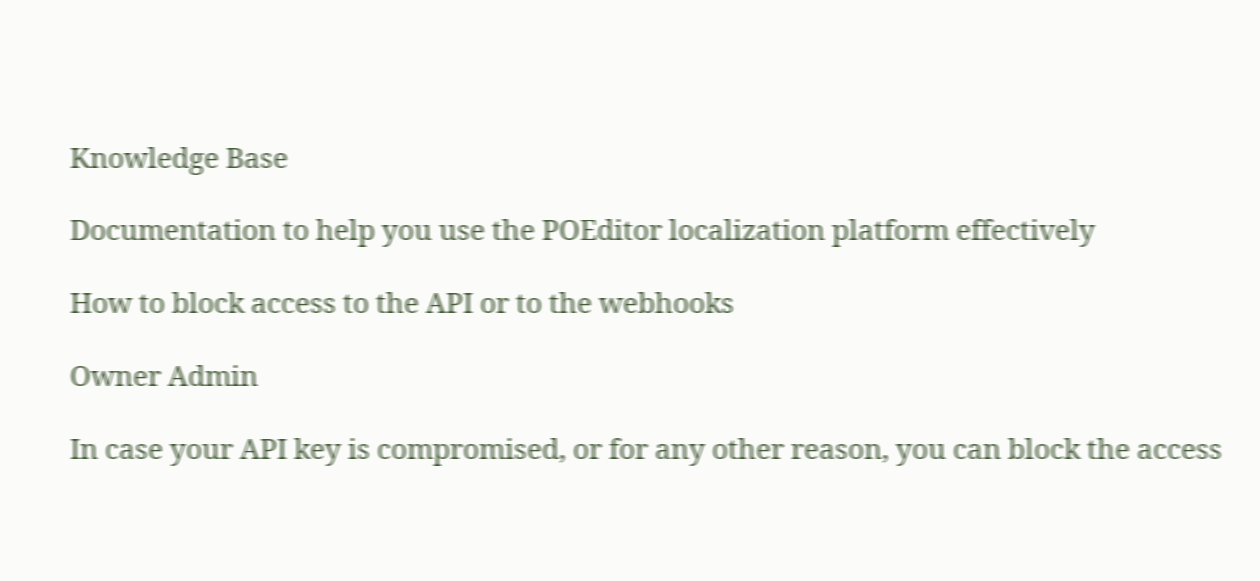Knowledge Base

Documentation to help you use the POEditor localization platform effectively

How to block access to the API or to the webhooks

Owner Admin

In case your API key is compromised, or for any other reason, you can block the access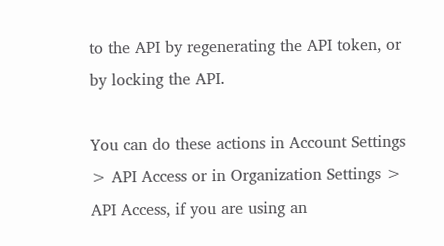to the API by regenerating the API token, or by locking the API.

You can do these actions in Account Settings > API Access or in Organization Settings > API Access, if you are using an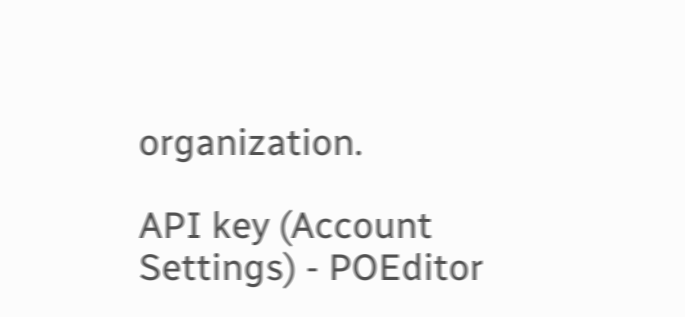organization.

API key (Account Settings) - POEditor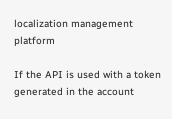localization management platform

If the API is used with a token generated in the account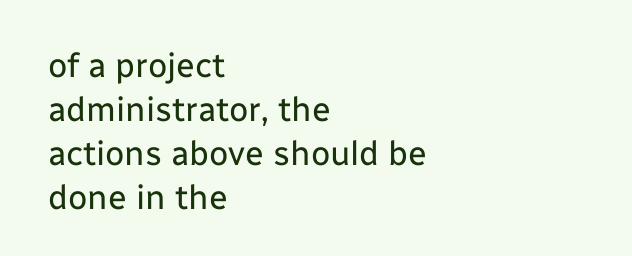of a project administrator, the actions above should be done in the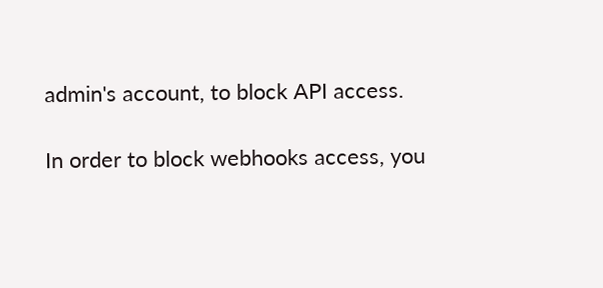admin's account, to block API access.

In order to block webhooks access, you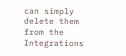can simply delete them from the Integrations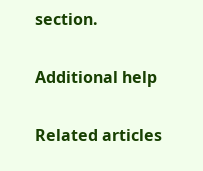section.

Additional help

Related articles